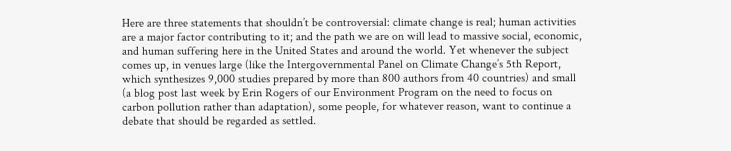Here are three statements that shouldn’t be controversial: climate change is real; human activities are a major factor contributing to it; and the path we are on will lead to massive social, economic, and human suffering here in the United States and around the world. Yet whenever the subject comes up, in venues large (like the Intergovernmental Panel on Climate Change’s 5th Report, which synthesizes 9,000 studies prepared by more than 800 authors from 40 countries) and small (a blog post last week by Erin Rogers of our Environment Program on the need to focus on carbon pollution rather than adaptation), some people, for whatever reason, want to continue a debate that should be regarded as settled.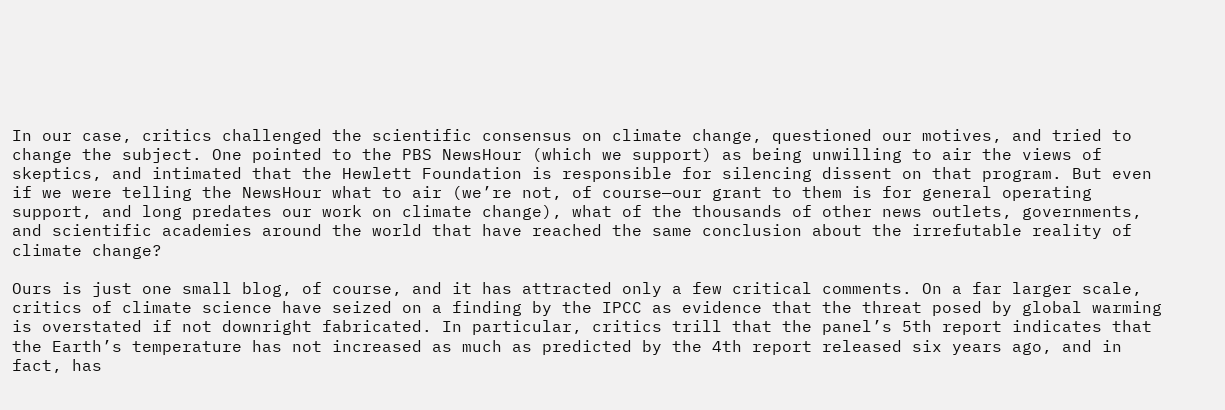In our case, critics challenged the scientific consensus on climate change, questioned our motives, and tried to change the subject. One pointed to the PBS NewsHour (which we support) as being unwilling to air the views of skeptics, and intimated that the Hewlett Foundation is responsible for silencing dissent on that program. But even if we were telling the NewsHour what to air (we’re not, of course—our grant to them is for general operating support, and long predates our work on climate change), what of the thousands of other news outlets, governments, and scientific academies around the world that have reached the same conclusion about the irrefutable reality of climate change?

Ours is just one small blog, of course, and it has attracted only a few critical comments. On a far larger scale, critics of climate science have seized on a finding by the IPCC as evidence that the threat posed by global warming is overstated if not downright fabricated. In particular, critics trill that the panel’s 5th report indicates that the Earth’s temperature has not increased as much as predicted by the 4th report released six years ago, and in fact, has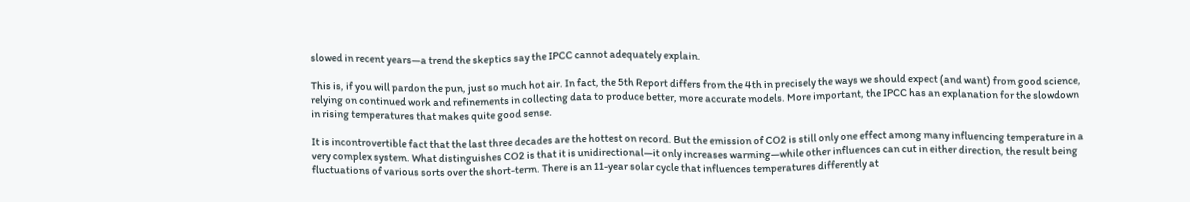slowed in recent years—a trend the skeptics say the IPCC cannot adequately explain.

This is, if you will pardon the pun, just so much hot air. In fact, the 5th Report differs from the 4th in precisely the ways we should expect (and want) from good science, relying on continued work and refinements in collecting data to produce better, more accurate models. More important, the IPCC has an explanation for the slowdown in rising temperatures that makes quite good sense.

It is incontrovertible fact that the last three decades are the hottest on record. But the emission of CO2 is still only one effect among many influencing temperature in a very complex system. What distinguishes CO2 is that it is unidirectional—it only increases warming—while other influences can cut in either direction, the result being fluctuations of various sorts over the short-term. There is an 11-year solar cycle that influences temperatures differently at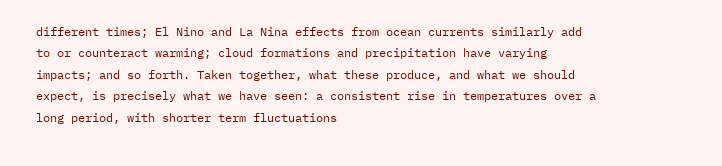different times; El Nino and La Nina effects from ocean currents similarly add to or counteract warming; cloud formations and precipitation have varying impacts; and so forth. Taken together, what these produce, and what we should expect, is precisely what we have seen: a consistent rise in temperatures over a long period, with shorter term fluctuations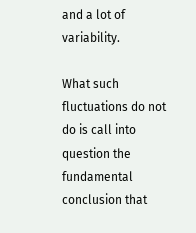and a lot of variability.

What such fluctuations do not do is call into question the fundamental conclusion that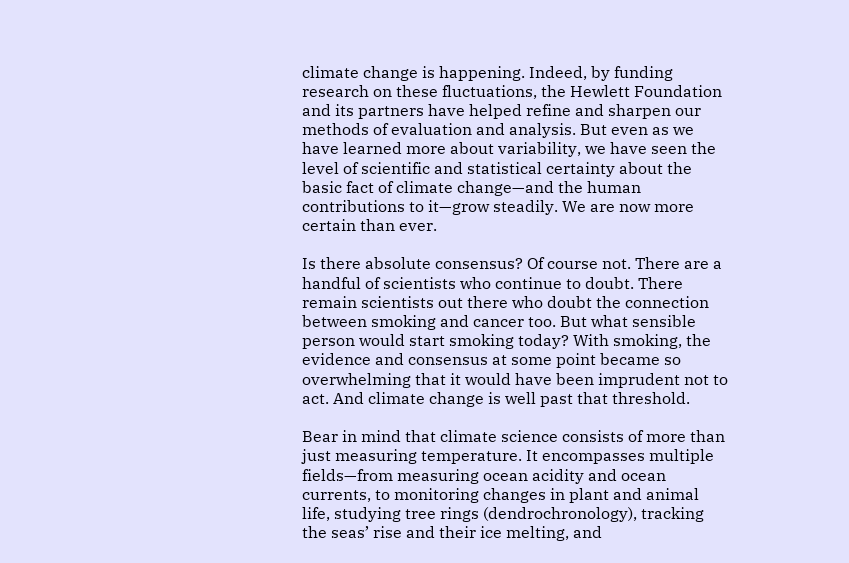climate change is happening. Indeed, by funding research on these fluctuations, the Hewlett Foundation and its partners have helped refine and sharpen our methods of evaluation and analysis. But even as we have learned more about variability, we have seen the level of scientific and statistical certainty about the basic fact of climate change—and the human contributions to it—grow steadily. We are now more certain than ever.

Is there absolute consensus? Of course not. There are a handful of scientists who continue to doubt. There remain scientists out there who doubt the connection between smoking and cancer too. But what sensible person would start smoking today? With smoking, the evidence and consensus at some point became so overwhelming that it would have been imprudent not to act. And climate change is well past that threshold.

Bear in mind that climate science consists of more than just measuring temperature. It encompasses multiple fields—from measuring ocean acidity and ocean currents, to monitoring changes in plant and animal life, studying tree rings (dendrochronology), tracking the seas’ rise and their ice melting, and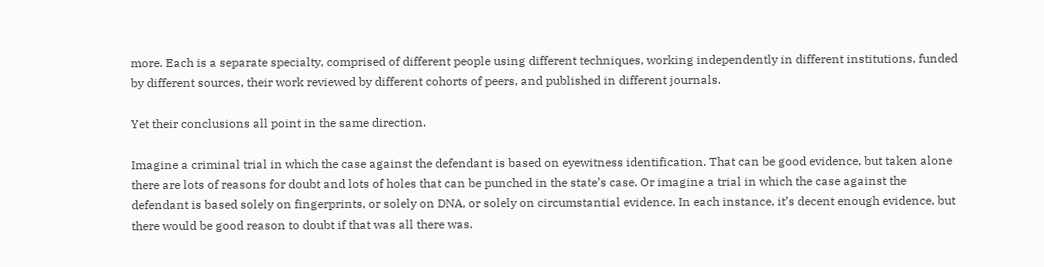more. Each is a separate specialty, comprised of different people using different techniques, working independently in different institutions, funded by different sources, their work reviewed by different cohorts of peers, and published in different journals.

Yet their conclusions all point in the same direction.

Imagine a criminal trial in which the case against the defendant is based on eyewitness identification. That can be good evidence, but taken alone there are lots of reasons for doubt and lots of holes that can be punched in the state’s case. Or imagine a trial in which the case against the defendant is based solely on fingerprints, or solely on DNA, or solely on circumstantial evidence. In each instance, it’s decent enough evidence, but there would be good reason to doubt if that was all there was.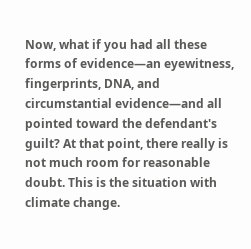Now, what if you had all these forms of evidence—an eyewitness, fingerprints, DNA, and circumstantial evidence—and all pointed toward the defendant's guilt? At that point, there really is not much room for reasonable doubt. This is the situation with climate change.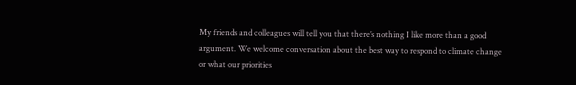My friends and colleagues will tell you that there’s nothing I like more than a good argument. We welcome conversation about the best way to respond to climate change or what our priorities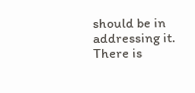should be in addressing it. There is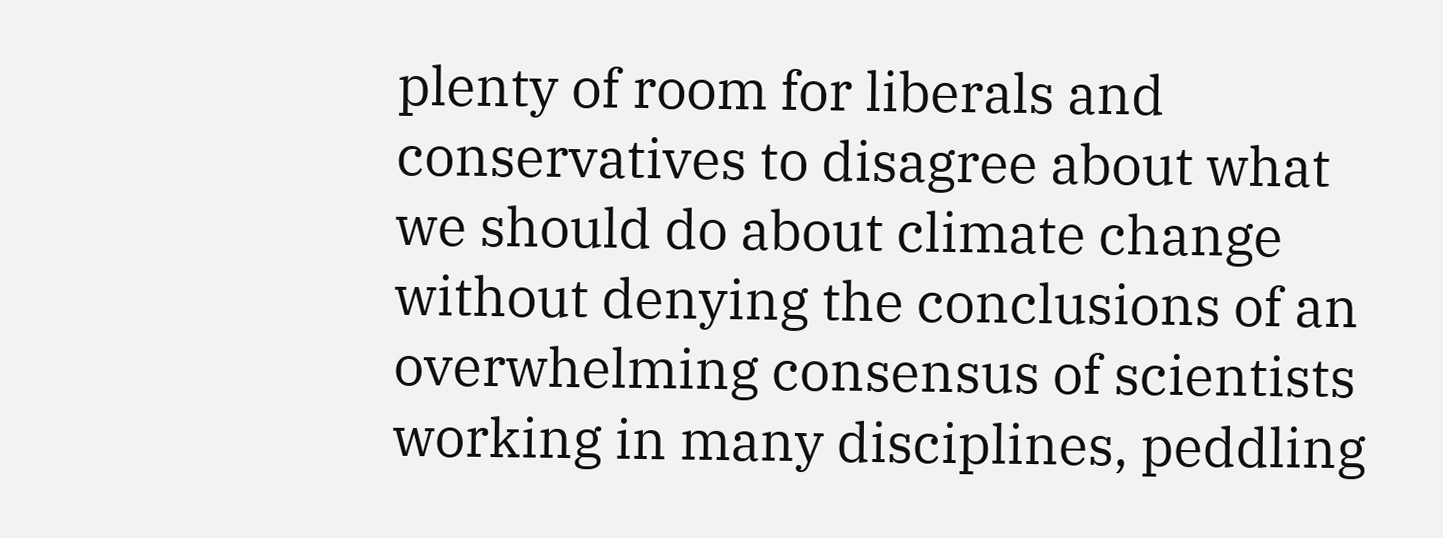plenty of room for liberals and conservatives to disagree about what we should do about climate change without denying the conclusions of an overwhelming consensus of scientists working in many disciplines, peddling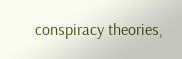conspiracy theories,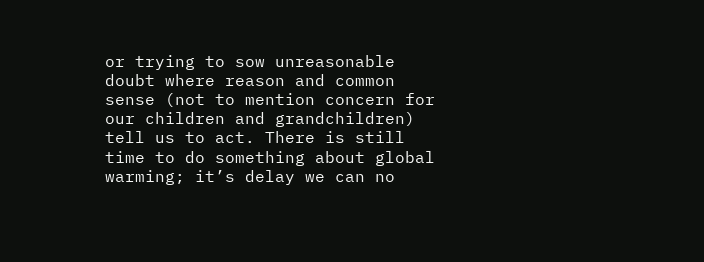or trying to sow unreasonable doubt where reason and common sense (not to mention concern for our children and grandchildren) tell us to act. There is still time to do something about global warming; it’s delay we can no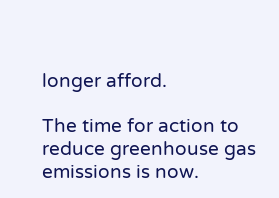longer afford.

The time for action to reduce greenhouse gas emissions is now.